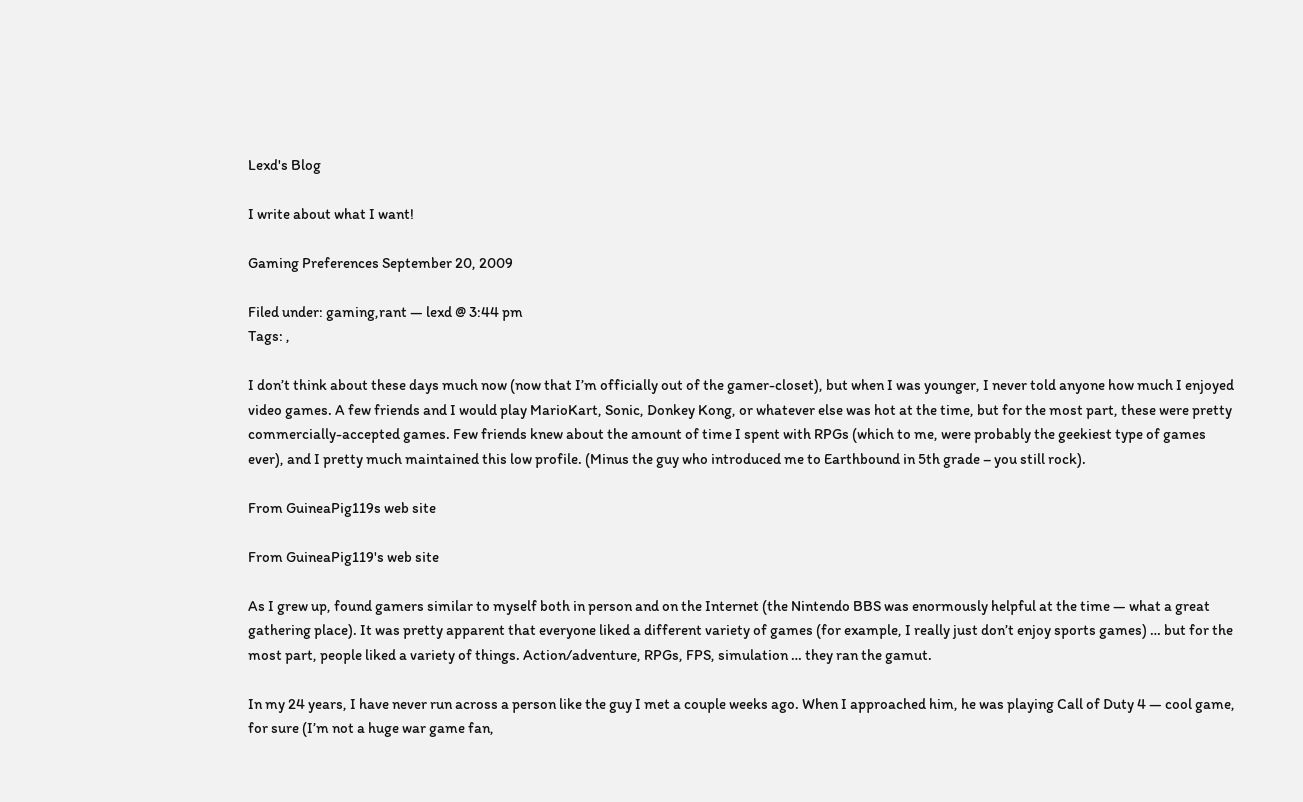Lexd's Blog

I write about what I want!

Gaming Preferences September 20, 2009

Filed under: gaming,rant — lexd @ 3:44 pm
Tags: ,

I don’t think about these days much now (now that I’m officially out of the gamer-closet), but when I was younger, I never told anyone how much I enjoyed video games. A few friends and I would play MarioKart, Sonic, Donkey Kong, or whatever else was hot at the time, but for the most part, these were pretty commercially-accepted games. Few friends knew about the amount of time I spent with RPGs (which to me, were probably the geekiest type of games ever), and I pretty much maintained this low profile. (Minus the guy who introduced me to Earthbound in 5th grade – you still rock).

From GuineaPig119s web site

From GuineaPig119's web site

As I grew up, found gamers similar to myself both in person and on the Internet (the Nintendo BBS was enormously helpful at the time — what a great gathering place). It was pretty apparent that everyone liked a different variety of games (for example, I really just don’t enjoy sports games) … but for the most part, people liked a variety of things. Action/adventure, RPGs, FPS, simulation … they ran the gamut.

In my 24 years, I have never run across a person like the guy I met a couple weeks ago. When I approached him, he was playing Call of Duty 4 — cool game, for sure (I’m not a huge war game fan,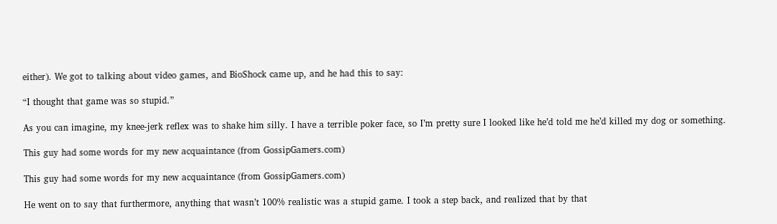either). We got to talking about video games, and BioShock came up, and he had this to say:

“I thought that game was so stupid.”

As you can imagine, my knee-jerk reflex was to shake him silly. I have a terrible poker face, so I’m pretty sure I looked like he’d told me he’d killed my dog or something.

This guy had some words for my new acquaintance (from GossipGamers.com)

This guy had some words for my new acquaintance (from GossipGamers.com)

He went on to say that furthermore, anything that wasn’t 100% realistic was a stupid game. I took a step back, and realized that by that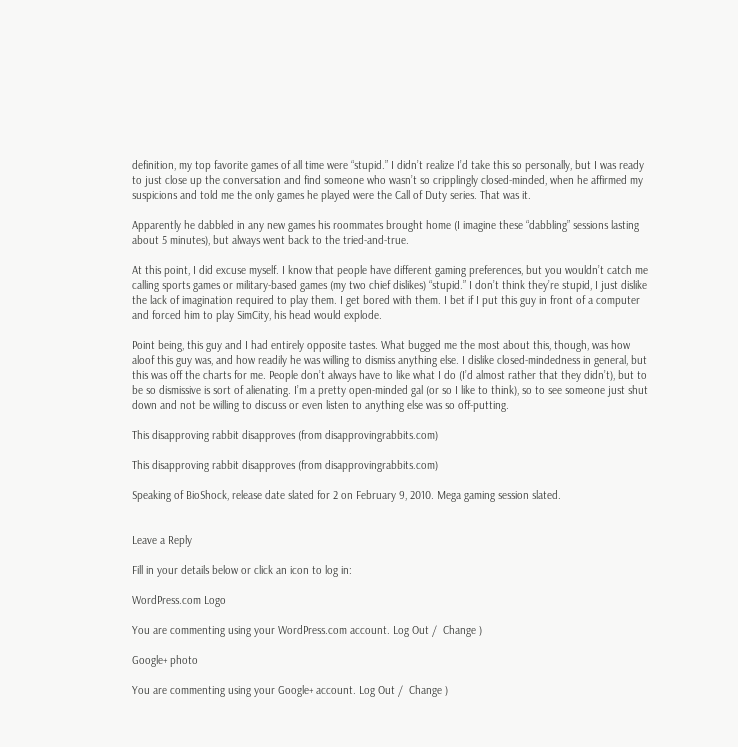definition, my top favorite games of all time were “stupid.” I didn’t realize I’d take this so personally, but I was ready to just close up the conversation and find someone who wasn’t so cripplingly closed-minded, when he affirmed my suspicions and told me the only games he played were the Call of Duty series. That was it.

Apparently he dabbled in any new games his roommates brought home (I imagine these “dabbling” sessions lasting about 5 minutes), but always went back to the tried-and-true.

At this point, I did excuse myself. I know that people have different gaming preferences, but you wouldn’t catch me calling sports games or military-based games (my two chief dislikes) “stupid.” I don’t think they’re stupid, I just dislike the lack of imagination required to play them. I get bored with them. I bet if I put this guy in front of a computer and forced him to play SimCity, his head would explode.

Point being, this guy and I had entirely opposite tastes. What bugged me the most about this, though, was how aloof this guy was, and how readily he was willing to dismiss anything else. I dislike closed-mindedness in general, but this was off the charts for me. People don’t always have to like what I do (I’d almost rather that they didn’t), but to be so dismissive is sort of alienating. I’m a pretty open-minded gal (or so I like to think), so to see someone just shut down and not be willing to discuss or even listen to anything else was so off-putting.

This disapproving rabbit disapproves (from disapprovingrabbits.com)

This disapproving rabbit disapproves (from disapprovingrabbits.com)

Speaking of BioShock, release date slated for 2 on February 9, 2010. Mega gaming session slated.


Leave a Reply

Fill in your details below or click an icon to log in:

WordPress.com Logo

You are commenting using your WordPress.com account. Log Out /  Change )

Google+ photo

You are commenting using your Google+ account. Log Out /  Change )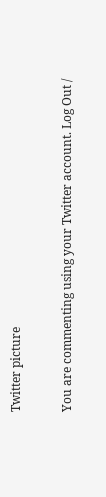Twitter picture

You are commenting using your Twitter account. Log Out /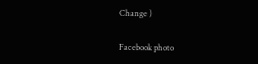Change )

Facebook photo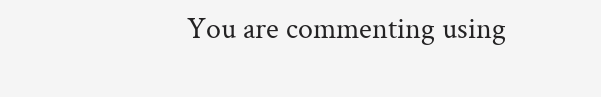You are commenting using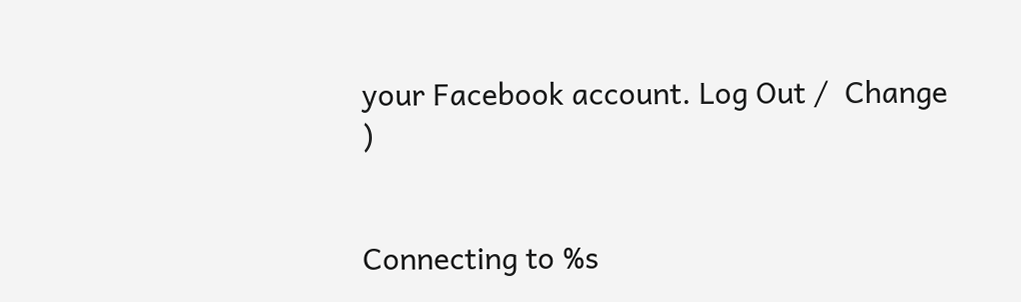your Facebook account. Log Out /  Change )


Connecting to %s